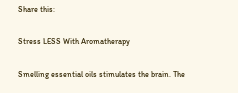Share this:

Stress LESS With Aromatherapy

Smelling essential oils stimulates the brain. The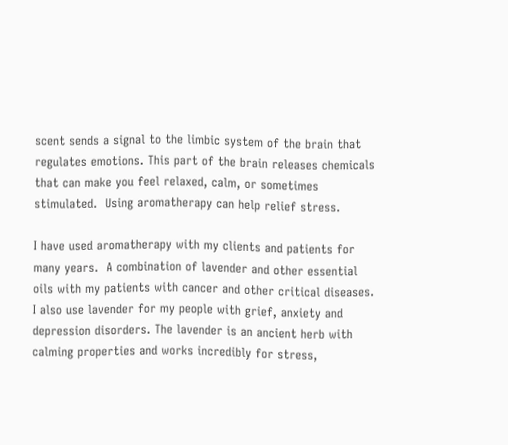scent sends a signal to the limbic system of the brain that regulates emotions. This part of the brain releases chemicals that can make you feel relaxed, calm, or sometimes stimulated.  Using aromatherapy can help relief stress.

I have used aromatherapy with my clients and patients for many years.  A combination of lavender and other essential oils with my patients with cancer and other critical diseases. I also use lavender for my people with grief, anxiety and depression disorders. The lavender is an ancient herb with calming properties and works incredibly for stress,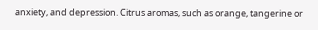anxiety, and depression. Citrus aromas, such as orange, tangerine or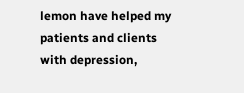lemon have helped my patients and clients with depression,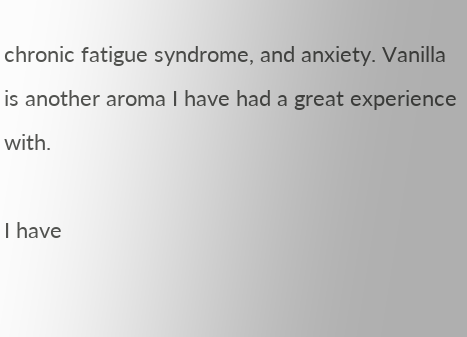chronic fatigue syndrome, and anxiety. Vanilla is another aroma I have had a great experience with.

I have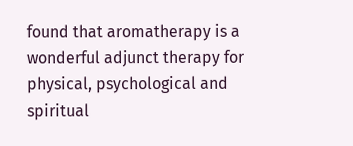found that aromatherapy is a wonderful adjunct therapy for physical, psychological and spiritual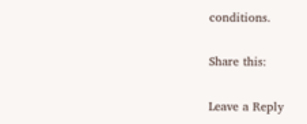conditions.

Share this:

Leave a Reply